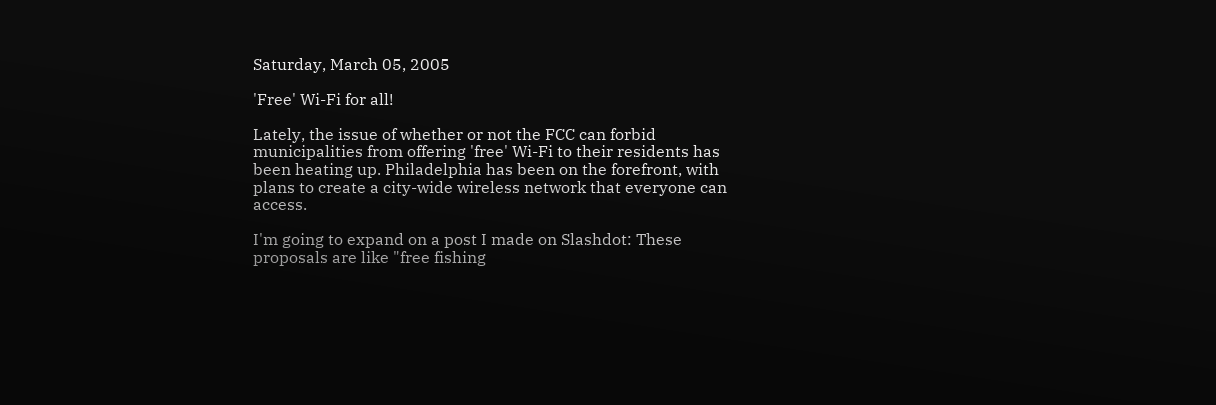Saturday, March 05, 2005

'Free' Wi-Fi for all!

Lately, the issue of whether or not the FCC can forbid municipalities from offering 'free' Wi-Fi to their residents has been heating up. Philadelphia has been on the forefront, with plans to create a city-wide wireless network that everyone can access.

I'm going to expand on a post I made on Slashdot: These proposals are like "free fishing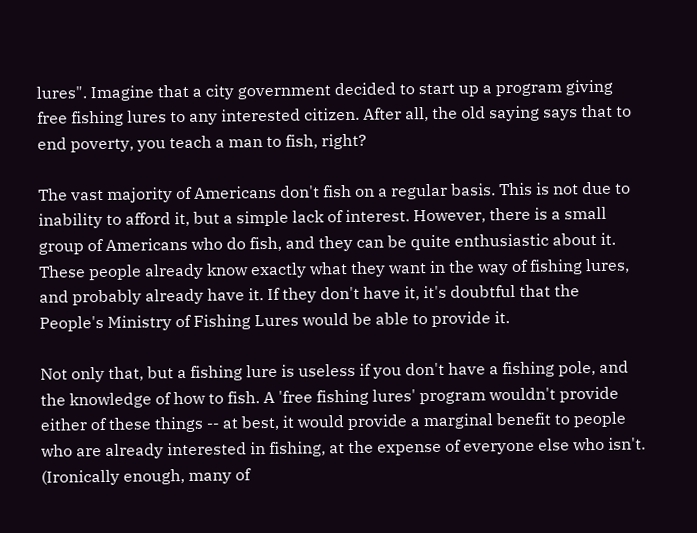lures". Imagine that a city government decided to start up a program giving free fishing lures to any interested citizen. After all, the old saying says that to end poverty, you teach a man to fish, right?

The vast majority of Americans don't fish on a regular basis. This is not due to inability to afford it, but a simple lack of interest. However, there is a small group of Americans who do fish, and they can be quite enthusiastic about it. These people already know exactly what they want in the way of fishing lures, and probably already have it. If they don't have it, it's doubtful that the People's Ministry of Fishing Lures would be able to provide it.

Not only that, but a fishing lure is useless if you don't have a fishing pole, and the knowledge of how to fish. A 'free fishing lures' program wouldn't provide either of these things -- at best, it would provide a marginal benefit to people who are already interested in fishing, at the expense of everyone else who isn't. (Ironically enough, many of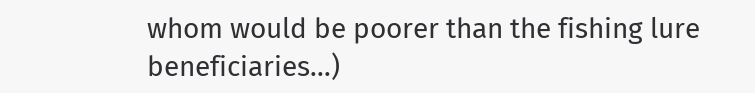whom would be poorer than the fishing lure beneficiaries...)